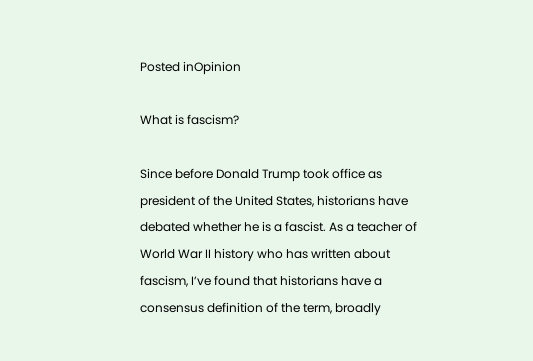Posted inOpinion

What is fascism?

Since before Donald Trump took office as president of the United States, historians have debated whether he is a fascist. As a teacher of World War II history who has written about fascism, I’ve found that historians have a consensus definition of the term, broadly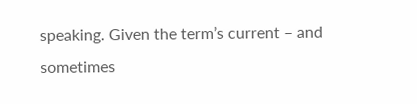speaking. Given the term’s current – and sometimes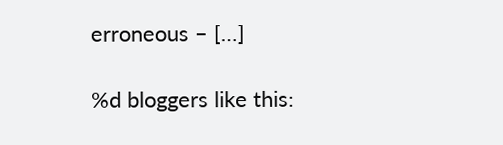erroneous – […]

%d bloggers like this: